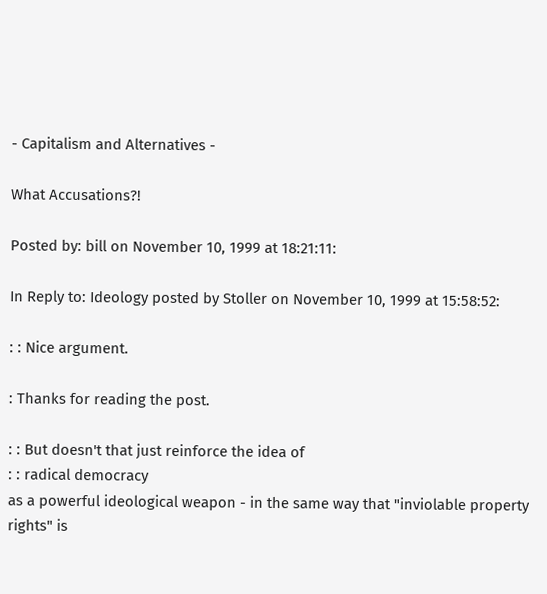- Capitalism and Alternatives -

What Accusations?!

Posted by: bill on November 10, 1999 at 18:21:11:

In Reply to: Ideology posted by Stoller on November 10, 1999 at 15:58:52:

: : Nice argument.

: Thanks for reading the post.

: : But doesn't that just reinforce the idea of
: : radical democracy
as a powerful ideological weapon - in the same way that "inviolable property rights" is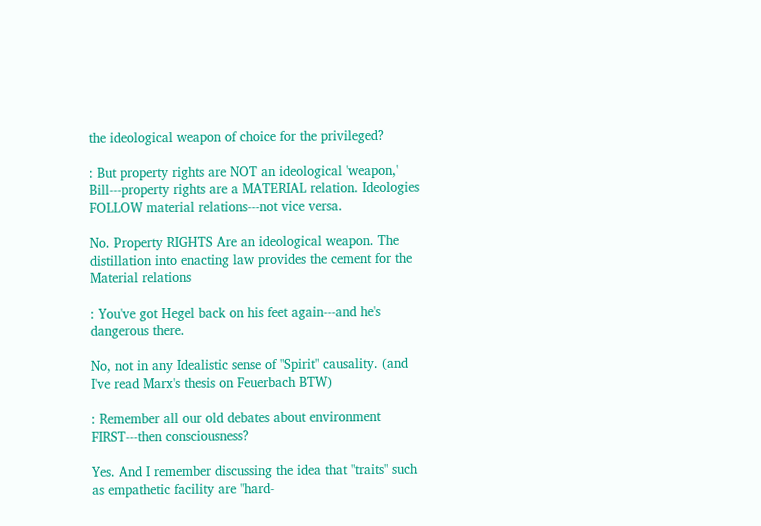the ideological weapon of choice for the privileged?

: But property rights are NOT an ideological 'weapon,' Bill---property rights are a MATERIAL relation. Ideologies FOLLOW material relations---not vice versa.

No. Property RIGHTS Are an ideological weapon. The distillation into enacting law provides the cement for the Material relations

: You've got Hegel back on his feet again---and he's dangerous there.

No, not in any Idealistic sense of "Spirit" causality. (and I've read Marx's thesis on Feuerbach BTW)

: Remember all our old debates about environment FIRST---then consciousness?

Yes. And I remember discussing the idea that "traits" such as empathetic facility are "hard-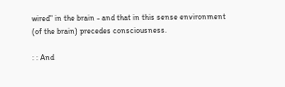wired" in the brain - and that in this sense environment (of the brain) precedes consciousness.

: : And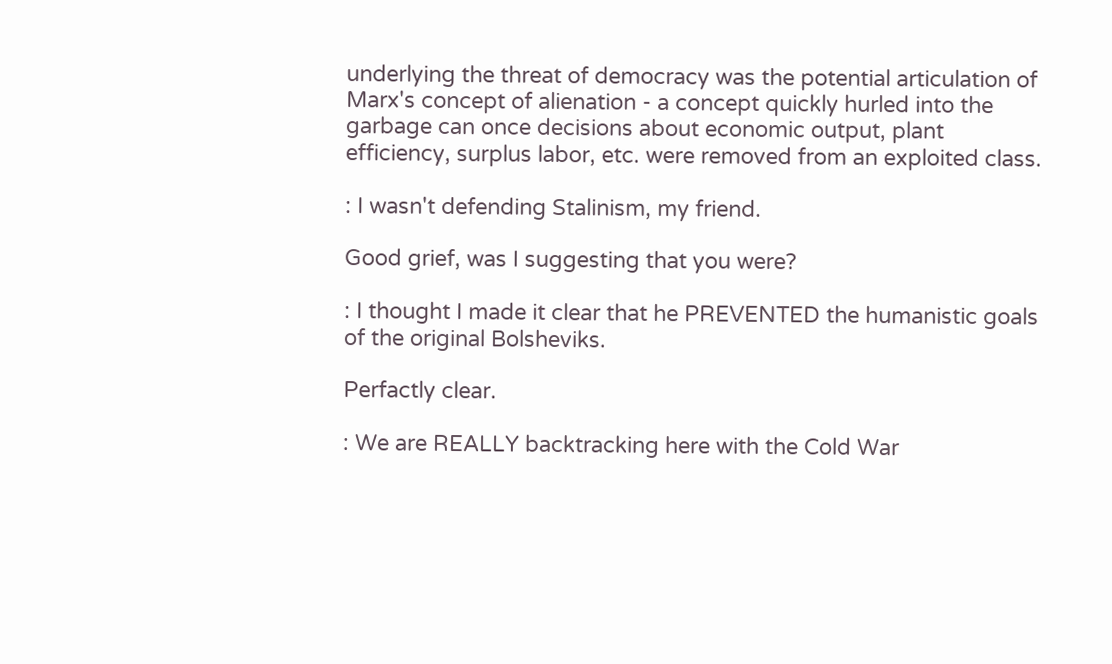underlying the threat of democracy was the potential articulation of Marx's concept of alienation - a concept quickly hurled into the garbage can once decisions about economic output, plant efficiency, surplus labor, etc. were removed from an exploited class.

: I wasn't defending Stalinism, my friend.

Good grief, was I suggesting that you were?

: I thought I made it clear that he PREVENTED the humanistic goals of the original Bolsheviks.

Perfactly clear.

: We are REALLY backtracking here with the Cold War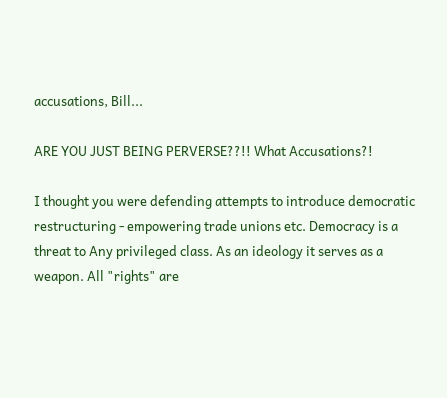accusations, Bill...

ARE YOU JUST BEING PERVERSE??!! What Accusations?!

I thought you were defending attempts to introduce democratic restructuring - empowering trade unions etc. Democracy is a threat to Any privileged class. As an ideology it serves as a weapon. All "rights" are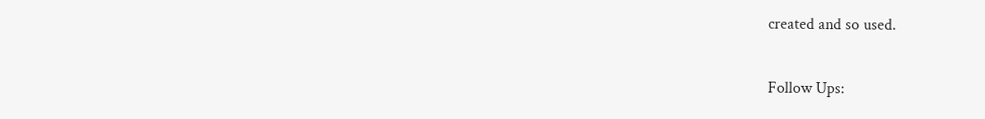created and so used.

Follow Ups: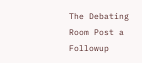The Debating Room Post a Followup